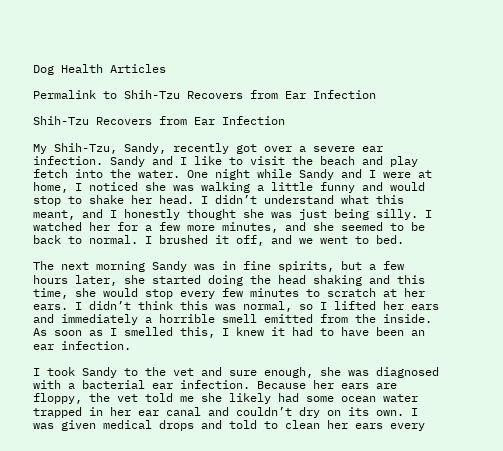Dog Health Articles

Permalink to Shih-Tzu Recovers from Ear Infection

Shih-Tzu Recovers from Ear Infection

My Shih-Tzu, Sandy, recently got over a severe ear infection. Sandy and I like to visit the beach and play fetch into the water. One night while Sandy and I were at home, I noticed she was walking a little funny and would stop to shake her head. I didn’t understand what this meant, and I honestly thought she was just being silly. I watched her for a few more minutes, and she seemed to be back to normal. I brushed it off, and we went to bed.

The next morning Sandy was in fine spirits, but a few hours later, she started doing the head shaking and this time, she would stop every few minutes to scratch at her ears. I didn’t think this was normal, so I lifted her ears and immediately a horrible smell emitted from the inside. As soon as I smelled this, I knew it had to have been an ear infection.

I took Sandy to the vet and sure enough, she was diagnosed with a bacterial ear infection. Because her ears are floppy, the vet told me she likely had some ocean water trapped in her ear canal and couldn’t dry on its own. I was given medical drops and told to clean her ears every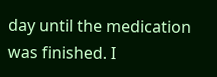day until the medication was finished. I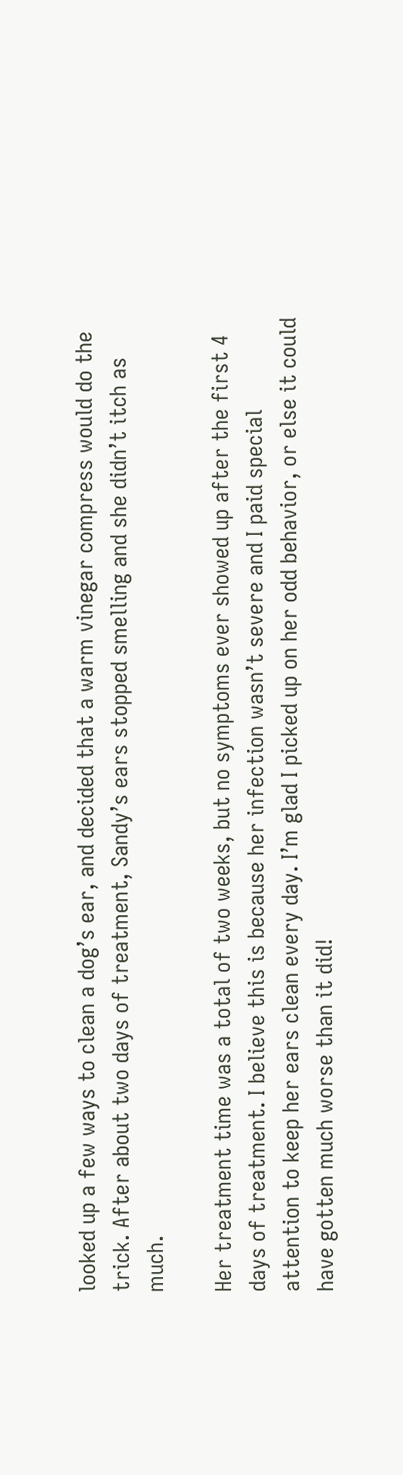looked up a few ways to clean a dog’s ear, and decided that a warm vinegar compress would do the trick. After about two days of treatment, Sandy’s ears stopped smelling and she didn’t itch as much.

Her treatment time was a total of two weeks, but no symptoms ever showed up after the first 4 days of treatment. I believe this is because her infection wasn’t severe and I paid special attention to keep her ears clean every day. I’m glad I picked up on her odd behavior, or else it could have gotten much worse than it did!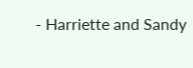- Harriette and Sandy